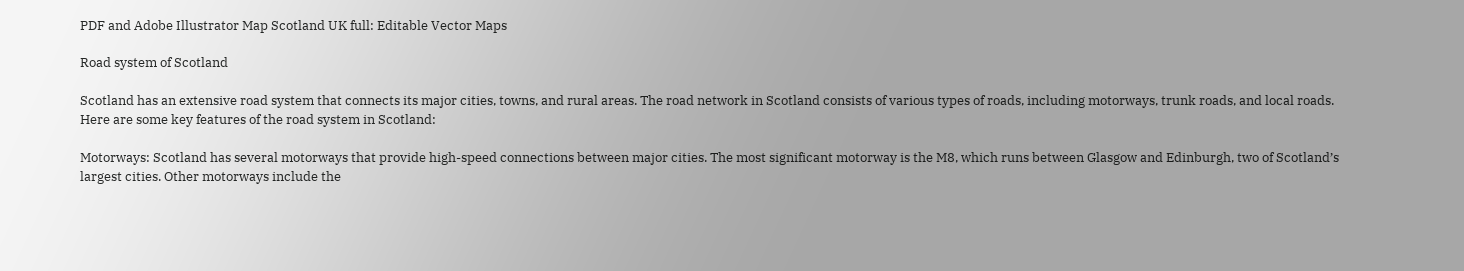PDF and Adobe Illustrator Map Scotland UK full: Editable Vector Maps

Road system of Scotland

Scotland has an extensive road system that connects its major cities, towns, and rural areas. The road network in Scotland consists of various types of roads, including motorways, trunk roads, and local roads. Here are some key features of the road system in Scotland:

Motorways: Scotland has several motorways that provide high-speed connections between major cities. The most significant motorway is the M8, which runs between Glasgow and Edinburgh, two of Scotland’s largest cities. Other motorways include the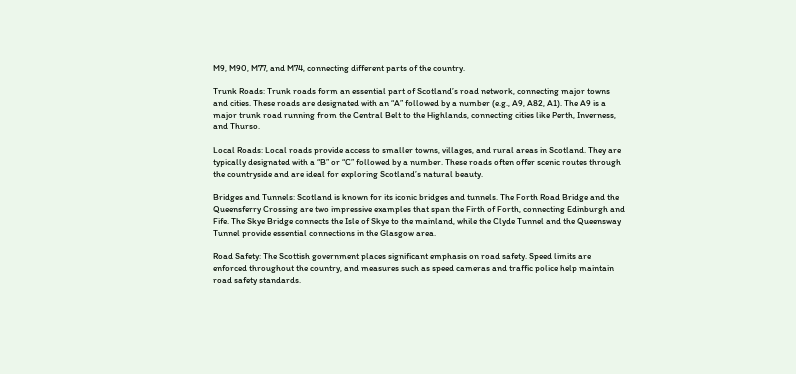M9, M90, M77, and M74, connecting different parts of the country.

Trunk Roads: Trunk roads form an essential part of Scotland’s road network, connecting major towns and cities. These roads are designated with an “A” followed by a number (e.g., A9, A82, A1). The A9 is a major trunk road running from the Central Belt to the Highlands, connecting cities like Perth, Inverness, and Thurso.

Local Roads: Local roads provide access to smaller towns, villages, and rural areas in Scotland. They are typically designated with a “B” or “C” followed by a number. These roads often offer scenic routes through the countryside and are ideal for exploring Scotland’s natural beauty.

Bridges and Tunnels: Scotland is known for its iconic bridges and tunnels. The Forth Road Bridge and the Queensferry Crossing are two impressive examples that span the Firth of Forth, connecting Edinburgh and Fife. The Skye Bridge connects the Isle of Skye to the mainland, while the Clyde Tunnel and the Queensway Tunnel provide essential connections in the Glasgow area.

Road Safety: The Scottish government places significant emphasis on road safety. Speed limits are enforced throughout the country, and measures such as speed cameras and traffic police help maintain road safety standards.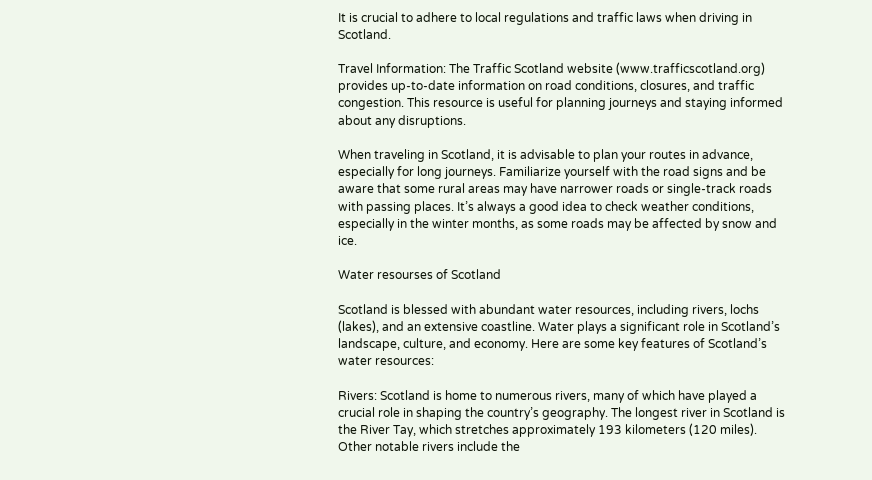It is crucial to adhere to local regulations and traffic laws when driving in Scotland.

Travel Information: The Traffic Scotland website (www.trafficscotland.org) provides up-to-date information on road conditions, closures, and traffic congestion. This resource is useful for planning journeys and staying informed about any disruptions.

When traveling in Scotland, it is advisable to plan your routes in advance, especially for long journeys. Familiarize yourself with the road signs and be aware that some rural areas may have narrower roads or single-track roads with passing places. It’s always a good idea to check weather conditions, especially in the winter months, as some roads may be affected by snow and ice.

Water resourses of Scotland

Scotland is blessed with abundant water resources, including rivers, lochs (lakes), and an extensive coastline. Water plays a significant role in Scotland’s landscape, culture, and economy. Here are some key features of Scotland’s water resources:

Rivers: Scotland is home to numerous rivers, many of which have played a crucial role in shaping the country’s geography. The longest river in Scotland is the River Tay, which stretches approximately 193 kilometers (120 miles). Other notable rivers include the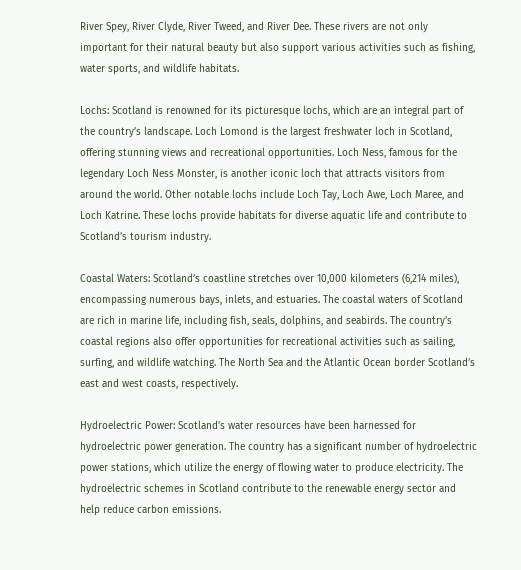River Spey, River Clyde, River Tweed, and River Dee. These rivers are not only important for their natural beauty but also support various activities such as fishing, water sports, and wildlife habitats.

Lochs: Scotland is renowned for its picturesque lochs, which are an integral part of the country’s landscape. Loch Lomond is the largest freshwater loch in Scotland, offering stunning views and recreational opportunities. Loch Ness, famous for the legendary Loch Ness Monster, is another iconic loch that attracts visitors from around the world. Other notable lochs include Loch Tay, Loch Awe, Loch Maree, and Loch Katrine. These lochs provide habitats for diverse aquatic life and contribute to Scotland’s tourism industry.

Coastal Waters: Scotland’s coastline stretches over 10,000 kilometers (6,214 miles), encompassing numerous bays, inlets, and estuaries. The coastal waters of Scotland are rich in marine life, including fish, seals, dolphins, and seabirds. The country’s coastal regions also offer opportunities for recreational activities such as sailing, surfing, and wildlife watching. The North Sea and the Atlantic Ocean border Scotland’s east and west coasts, respectively.

Hydroelectric Power: Scotland’s water resources have been harnessed for hydroelectric power generation. The country has a significant number of hydroelectric power stations, which utilize the energy of flowing water to produce electricity. The hydroelectric schemes in Scotland contribute to the renewable energy sector and help reduce carbon emissions.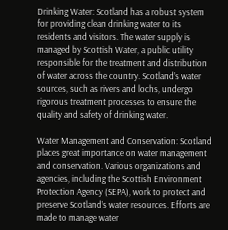Drinking Water: Scotland has a robust system for providing clean drinking water to its residents and visitors. The water supply is managed by Scottish Water, a public utility responsible for the treatment and distribution of water across the country. Scotland’s water sources, such as rivers and lochs, undergo rigorous treatment processes to ensure the quality and safety of drinking water.

Water Management and Conservation: Scotland places great importance on water management and conservation. Various organizations and agencies, including the Scottish Environment Protection Agency (SEPA), work to protect and preserve Scotland’s water resources. Efforts are made to manage water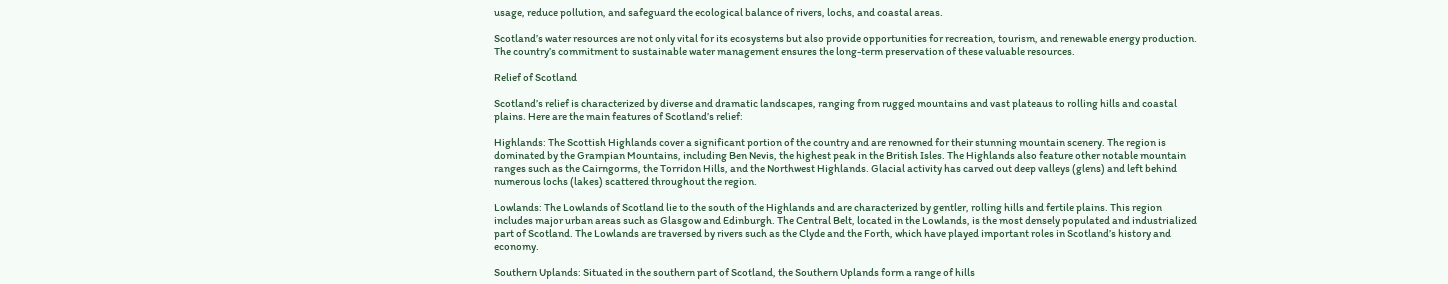usage, reduce pollution, and safeguard the ecological balance of rivers, lochs, and coastal areas.

Scotland’s water resources are not only vital for its ecosystems but also provide opportunities for recreation, tourism, and renewable energy production. The country’s commitment to sustainable water management ensures the long-term preservation of these valuable resources.

Relief of Scotland

Scotland’s relief is characterized by diverse and dramatic landscapes, ranging from rugged mountains and vast plateaus to rolling hills and coastal plains. Here are the main features of Scotland’s relief:

Highlands: The Scottish Highlands cover a significant portion of the country and are renowned for their stunning mountain scenery. The region is dominated by the Grampian Mountains, including Ben Nevis, the highest peak in the British Isles. The Highlands also feature other notable mountain ranges such as the Cairngorms, the Torridon Hills, and the Northwest Highlands. Glacial activity has carved out deep valleys (glens) and left behind numerous lochs (lakes) scattered throughout the region.

Lowlands: The Lowlands of Scotland lie to the south of the Highlands and are characterized by gentler, rolling hills and fertile plains. This region includes major urban areas such as Glasgow and Edinburgh. The Central Belt, located in the Lowlands, is the most densely populated and industrialized part of Scotland. The Lowlands are traversed by rivers such as the Clyde and the Forth, which have played important roles in Scotland’s history and economy.

Southern Uplands: Situated in the southern part of Scotland, the Southern Uplands form a range of hills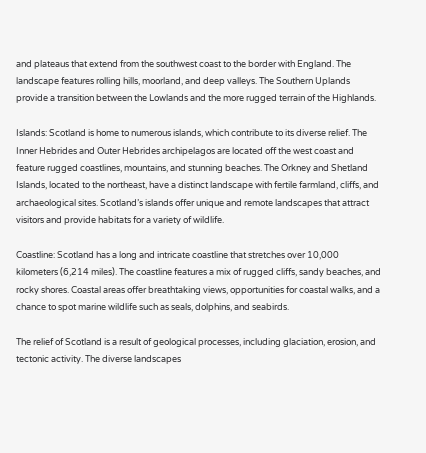and plateaus that extend from the southwest coast to the border with England. The landscape features rolling hills, moorland, and deep valleys. The Southern Uplands provide a transition between the Lowlands and the more rugged terrain of the Highlands.

Islands: Scotland is home to numerous islands, which contribute to its diverse relief. The Inner Hebrides and Outer Hebrides archipelagos are located off the west coast and feature rugged coastlines, mountains, and stunning beaches. The Orkney and Shetland Islands, located to the northeast, have a distinct landscape with fertile farmland, cliffs, and archaeological sites. Scotland’s islands offer unique and remote landscapes that attract visitors and provide habitats for a variety of wildlife.

Coastline: Scotland has a long and intricate coastline that stretches over 10,000 kilometers (6,214 miles). The coastline features a mix of rugged cliffs, sandy beaches, and rocky shores. Coastal areas offer breathtaking views, opportunities for coastal walks, and a chance to spot marine wildlife such as seals, dolphins, and seabirds.

The relief of Scotland is a result of geological processes, including glaciation, erosion, and tectonic activity. The diverse landscapes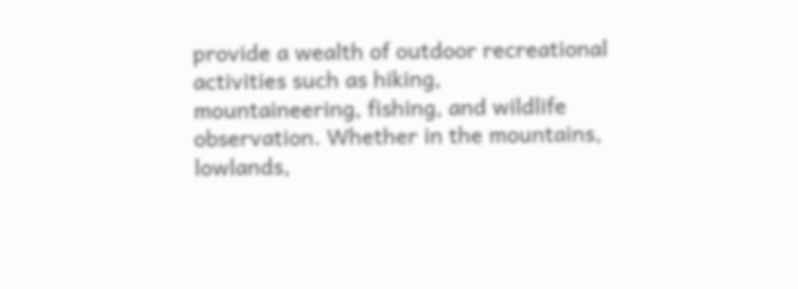provide a wealth of outdoor recreational activities such as hiking, mountaineering, fishing, and wildlife observation. Whether in the mountains, lowlands,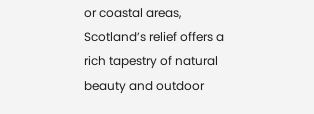or coastal areas, Scotland’s relief offers a rich tapestry of natural beauty and outdoor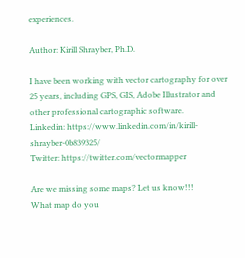experiences.

Author: Kirill Shrayber, Ph.D.

I have been working with vector cartography for over 25 years, including GPS, GIS, Adobe Illustrator and other professional cartographic software.
Linkedin: https://www.linkedin.com/in/kirill-shrayber-0b839325/
Twitter: https://twitter.com/vectormapper

Are we missing some maps? Let us know!!!
What map do you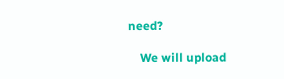need?

    We will upload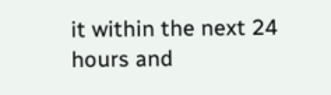it within the next 24 hours and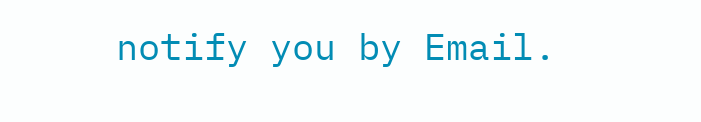notify you by Email.